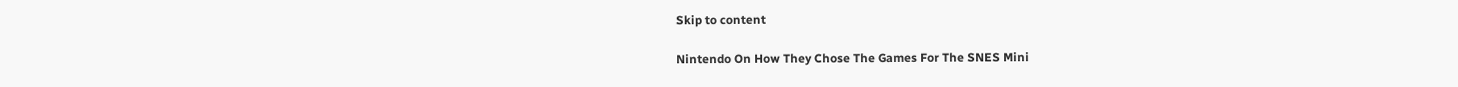Skip to content

Nintendo On How They Chose The Games For The SNES Mini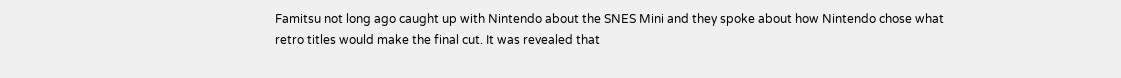Famitsu not long ago caught up with Nintendo about the SNES Mini and they spoke about how Nintendo chose what retro titles would make the final cut. It was revealed that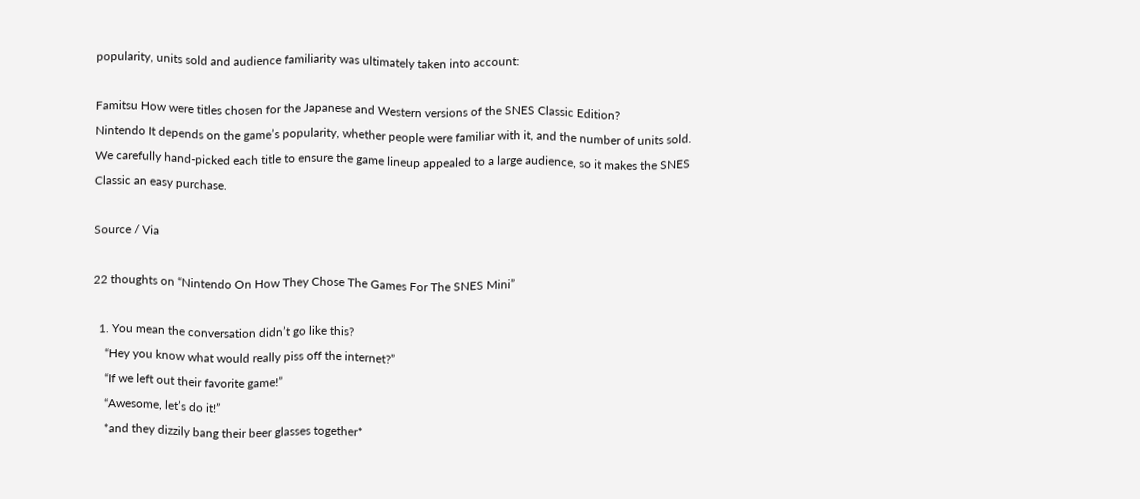popularity, units sold and audience familiarity was ultimately taken into account:

Famitsu How were titles chosen for the Japanese and Western versions of the SNES Classic Edition?
Nintendo It depends on the game’s popularity, whether people were familiar with it, and the number of units sold. We carefully hand-picked each title to ensure the game lineup appealed to a large audience, so it makes the SNES Classic an easy purchase.

Source / Via

22 thoughts on “Nintendo On How They Chose The Games For The SNES Mini”

  1. You mean the conversation didn’t go like this?
    “Hey you know what would really piss off the internet?”
    “If we left out their favorite game!”
    “Awesome, let’s do it!”
    *and they dizzily bang their beer glasses together*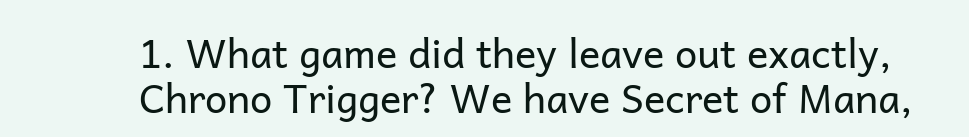1. What game did they leave out exactly, Chrono Trigger? We have Secret of Mana,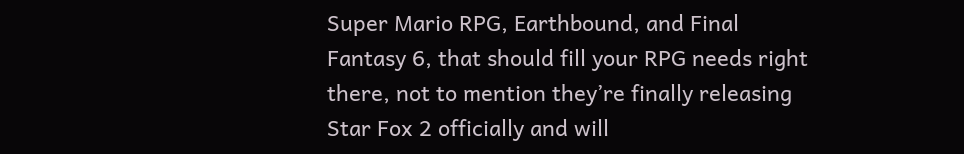Super Mario RPG, Earthbound, and Final Fantasy 6, that should fill your RPG needs right there, not to mention they’re finally releasing Star Fox 2 officially and will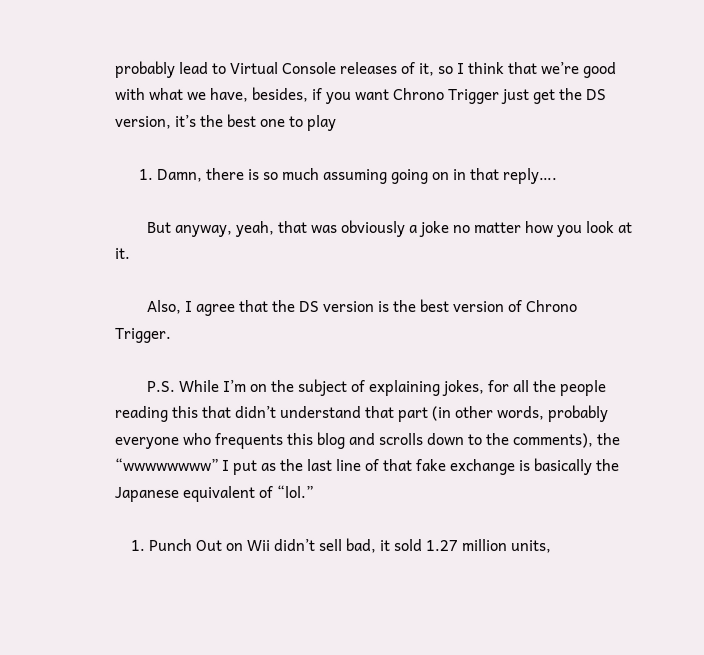probably lead to Virtual Console releases of it, so I think that we’re good with what we have, besides, if you want Chrono Trigger just get the DS version, it’s the best one to play

      1. Damn, there is so much assuming going on in that reply….

        But anyway, yeah, that was obviously a joke no matter how you look at it.

        Also, I agree that the DS version is the best version of Chrono Trigger.

        P.S. While I’m on the subject of explaining jokes, for all the people reading this that didn’t understand that part (in other words, probably everyone who frequents this blog and scrolls down to the comments), the “wwwwwwww” I put as the last line of that fake exchange is basically the Japanese equivalent of “lol.”

    1. Punch Out on Wii didn’t sell bad, it sold 1.27 million units,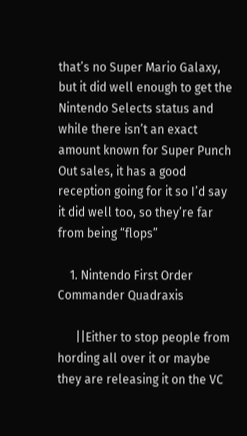that’s no Super Mario Galaxy, but it did well enough to get the Nintendo Selects status and while there isn’t an exact amount known for Super Punch Out sales, it has a good reception going for it so I’d say it did well too, so they’re far from being “flops”

    1. Nintendo First Order Commander Quadraxis

      ||Either to stop people from hording all over it or maybe they are releasing it on the VC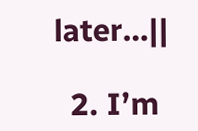later…||

  2. I’m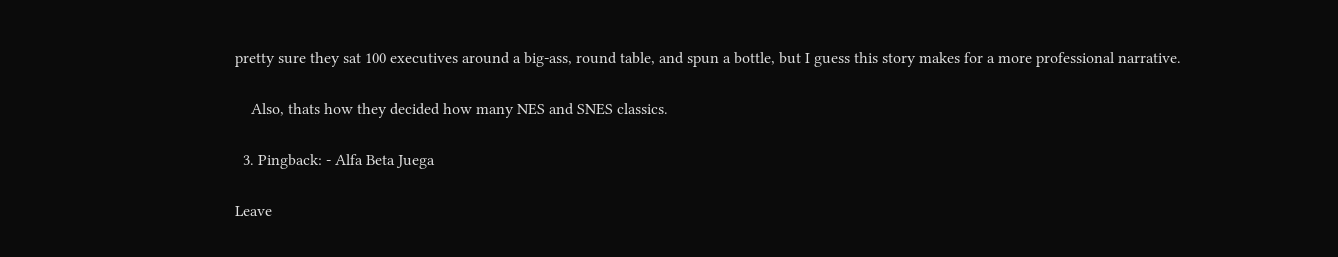pretty sure they sat 100 executives around a big-ass, round table, and spun a bottle, but I guess this story makes for a more professional narrative.

    Also, thats how they decided how many NES and SNES classics.

  3. Pingback: - Alfa Beta Juega

Leave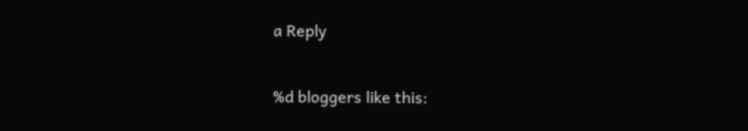a Reply

%d bloggers like this: